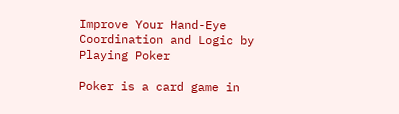Improve Your Hand-Eye Coordination and Logic by Playing Poker

Poker is a card game in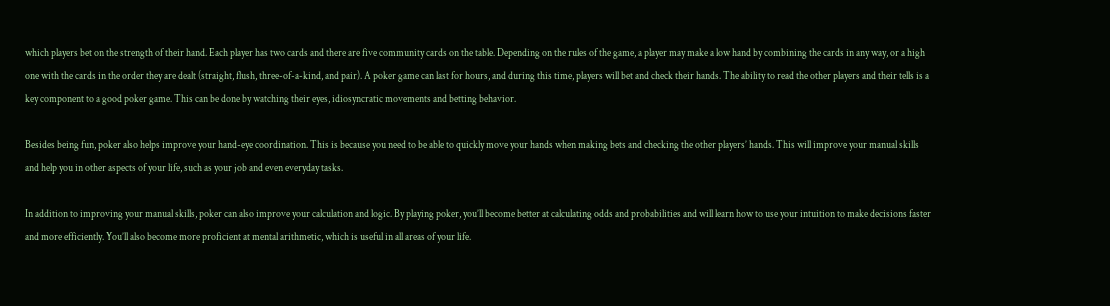which players bet on the strength of their hand. Each player has two cards and there are five community cards on the table. Depending on the rules of the game, a player may make a low hand by combining the cards in any way, or a high one with the cards in the order they are dealt (straight, flush, three-of-a-kind, and pair). A poker game can last for hours, and during this time, players will bet and check their hands. The ability to read the other players and their tells is a key component to a good poker game. This can be done by watching their eyes, idiosyncratic movements and betting behavior.

Besides being fun, poker also helps improve your hand-eye coordination. This is because you need to be able to quickly move your hands when making bets and checking the other players’ hands. This will improve your manual skills and help you in other aspects of your life, such as your job and even everyday tasks.

In addition to improving your manual skills, poker can also improve your calculation and logic. By playing poker, you’ll become better at calculating odds and probabilities and will learn how to use your intuition to make decisions faster and more efficiently. You’ll also become more proficient at mental arithmetic, which is useful in all areas of your life.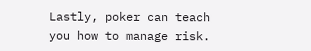Lastly, poker can teach you how to manage risk.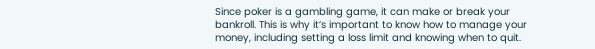Since poker is a gambling game, it can make or break your bankroll. This is why it’s important to know how to manage your money, including setting a loss limit and knowing when to quit.